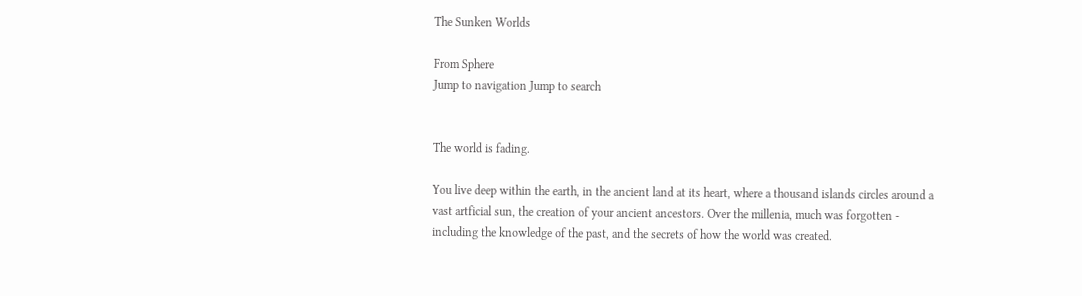The Sunken Worlds

From Sphere
Jump to navigation Jump to search


The world is fading.

You live deep within the earth, in the ancient land at its heart, where a thousand islands circles around a vast artficial sun, the creation of your ancient ancestors. Over the millenia, much was forgotten - including the knowledge of the past, and the secrets of how the world was created.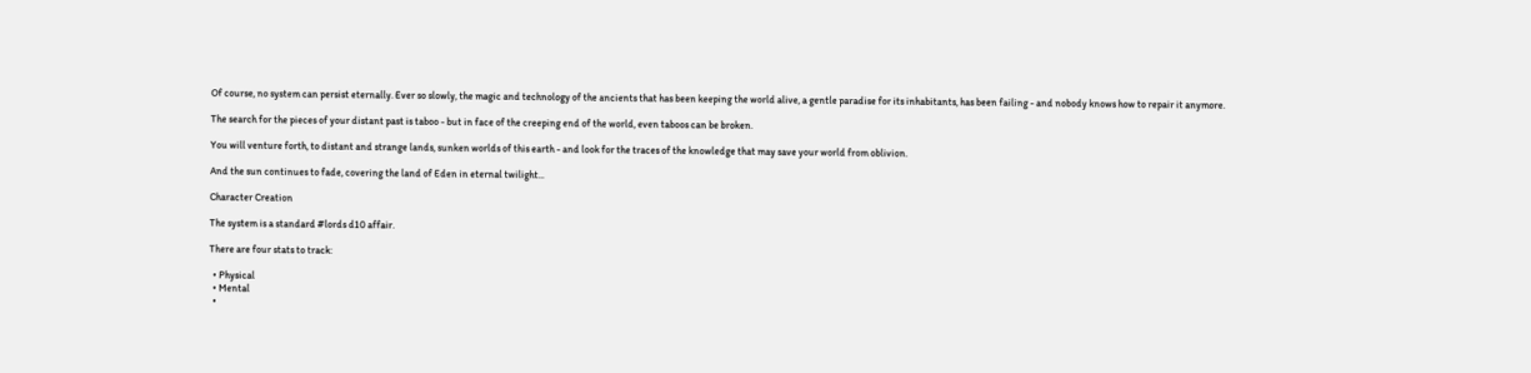Of course, no system can persist eternally. Ever so slowly, the magic and technology of the ancients that has been keeping the world alive, a gentle paradise for its inhabitants, has been failing - and nobody knows how to repair it anymore.

The search for the pieces of your distant past is taboo - but in face of the creeping end of the world, even taboos can be broken.

You will venture forth, to distant and strange lands, sunken worlds of this earth - and look for the traces of the knowledge that may save your world from oblivion.

And the sun continues to fade, covering the land of Eden in eternal twilight...

Character Creation

The system is a standard #lords d10 affair.

There are four stats to track:

  • Physical
  • Mental
  •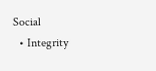Social
  • Integrity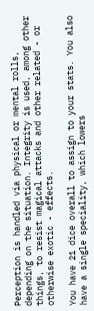Perception is handled via physical or mental rolls, depending on the situation. Integrity is used, among other things, to resist magical attacks and other related - or otherwise exotic - effects.

You have 21 dice overall to assign to your stats. You also have a single speciality, which lowers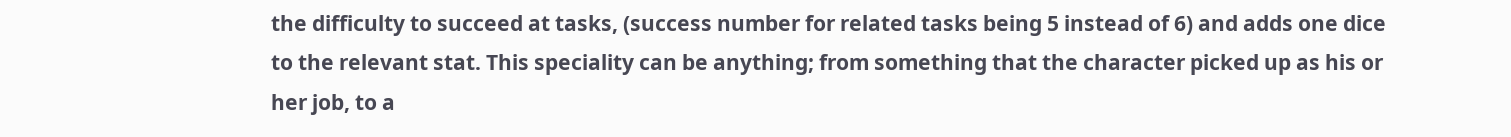the difficulty to succeed at tasks, (success number for related tasks being 5 instead of 6) and adds one dice to the relevant stat. This speciality can be anything; from something that the character picked up as his or her job, to a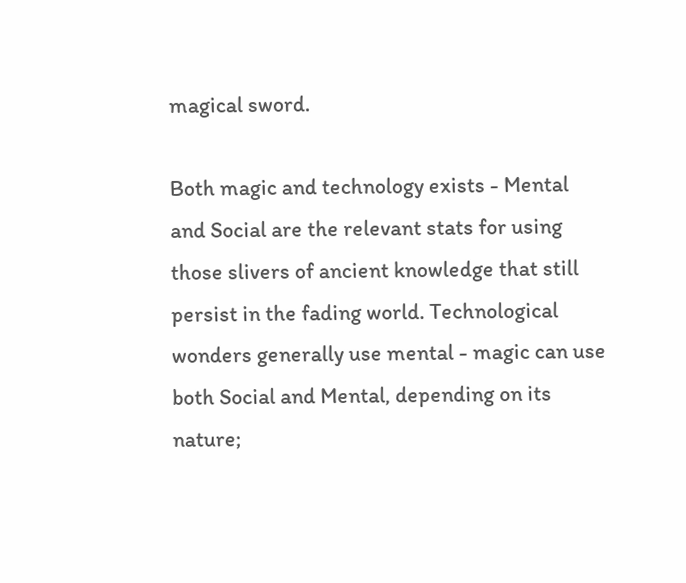magical sword.

Both magic and technology exists - Mental and Social are the relevant stats for using those slivers of ancient knowledge that still persist in the fading world. Technological wonders generally use mental - magic can use both Social and Mental, depending on its nature;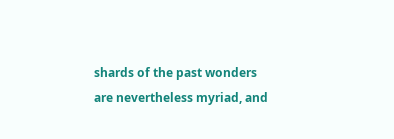shards of the past wonders are nevertheless myriad, and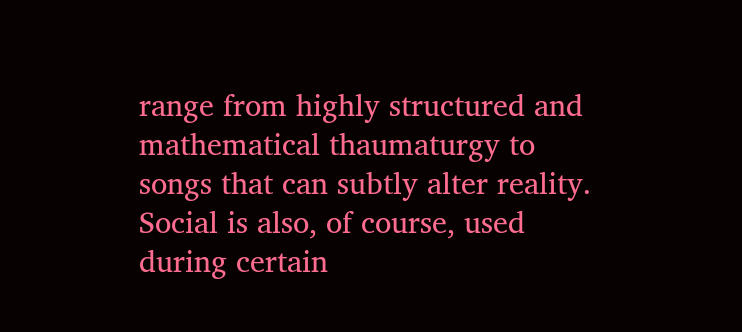range from highly structured and mathematical thaumaturgy to songs that can subtly alter reality. Social is also, of course, used during certain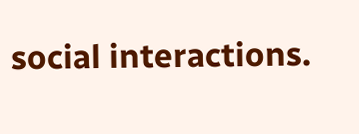social interactions.